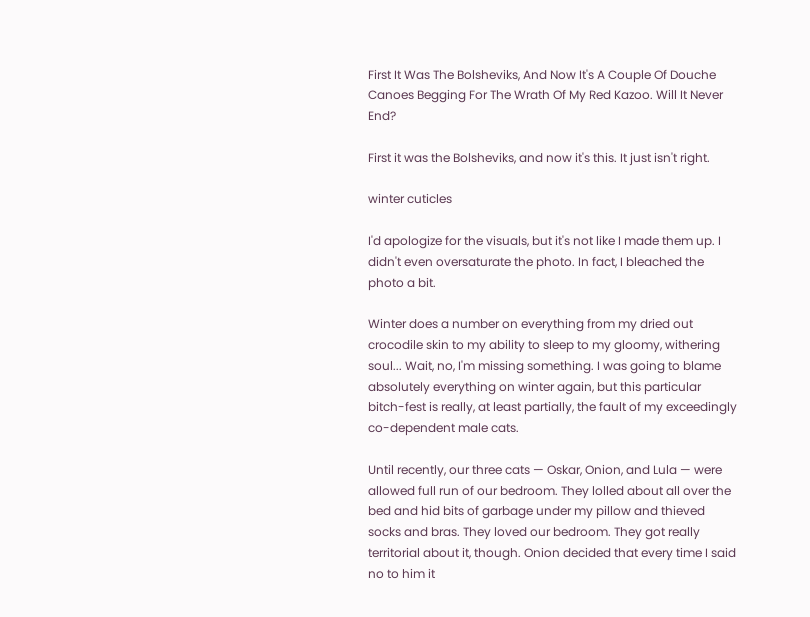First It Was The Bolsheviks, And Now It's A Couple Of Douche Canoes Begging For The Wrath Of My Red Kazoo. Will It Never End?

First it was the Bolsheviks, and now it's this. It just isn't right.

winter cuticles

I'd apologize for the visuals, but it's not like I made them up. I didn't even oversaturate the photo. In fact, I bleached the photo a bit.

Winter does a number on everything from my dried out crocodile skin to my ability to sleep to my gloomy, withering soul... Wait, no, I'm missing something. I was going to blame absolutely everything on winter again, but this particular bitch-fest is really, at least partially, the fault of my exceedingly co-dependent male cats.

Until recently, our three cats — Oskar, Onion, and Lula — were allowed full run of our bedroom. They lolled about all over the bed and hid bits of garbage under my pillow and thieved socks and bras. They loved our bedroom. They got really territorial about it, though. Onion decided that every time I said no to him it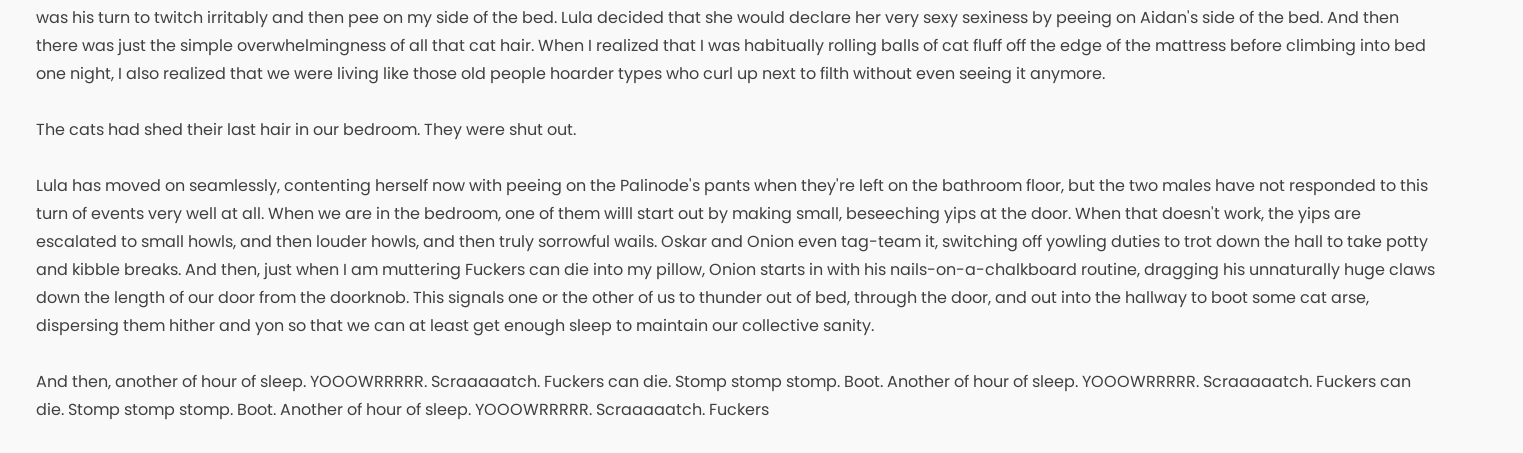was his turn to twitch irritably and then pee on my side of the bed. Lula decided that she would declare her very sexy sexiness by peeing on Aidan's side of the bed. And then there was just the simple overwhelmingness of all that cat hair. When I realized that I was habitually rolling balls of cat fluff off the edge of the mattress before climbing into bed one night, I also realized that we were living like those old people hoarder types who curl up next to filth without even seeing it anymore.

The cats had shed their last hair in our bedroom. They were shut out.

Lula has moved on seamlessly, contenting herself now with peeing on the Palinode's pants when they're left on the bathroom floor, but the two males have not responded to this turn of events very well at all. When we are in the bedroom, one of them willl start out by making small, beseeching yips at the door. When that doesn't work, the yips are escalated to small howls, and then louder howls, and then truly sorrowful wails. Oskar and Onion even tag-team it, switching off yowling duties to trot down the hall to take potty and kibble breaks. And then, just when I am muttering Fuckers can die into my pillow, Onion starts in with his nails-on-a-chalkboard routine, dragging his unnaturally huge claws down the length of our door from the doorknob. This signals one or the other of us to thunder out of bed, through the door, and out into the hallway to boot some cat arse, dispersing them hither and yon so that we can at least get enough sleep to maintain our collective sanity.

And then, another of hour of sleep. YOOOWRRRRR. Scraaaaatch. Fuckers can die. Stomp stomp stomp. Boot. Another of hour of sleep. YOOOWRRRRR. Scraaaaatch. Fuckers can die. Stomp stomp stomp. Boot. Another of hour of sleep. YOOOWRRRRR. Scraaaaatch. Fuckers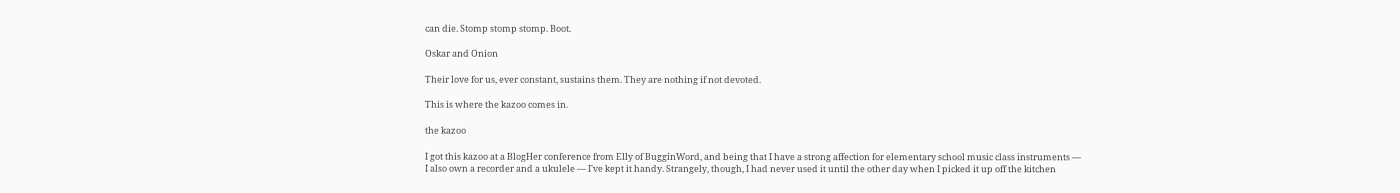can die. Stomp stomp stomp. Boot.

Oskar and Onion

Their love for us, ever constant, sustains them. They are nothing if not devoted.

This is where the kazoo comes in.

the kazoo

I got this kazoo at a BlogHer conference from Elly of BugginWord, and being that I have a strong affection for elementary school music class instruments — I also own a recorder and a ukulele — I've kept it handy. Strangely, though, I had never used it until the other day when I picked it up off the kitchen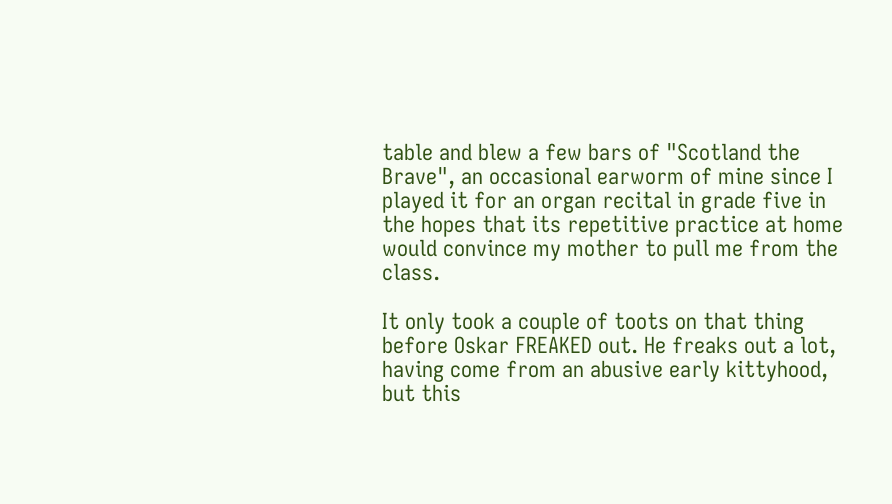table and blew a few bars of "Scotland the Brave", an occasional earworm of mine since I played it for an organ recital in grade five in the hopes that its repetitive practice at home would convince my mother to pull me from the class.

It only took a couple of toots on that thing before Oskar FREAKED out. He freaks out a lot, having come from an abusive early kittyhood, but this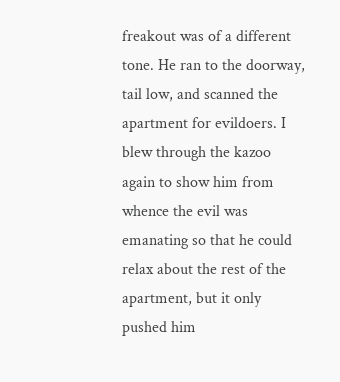freakout was of a different tone. He ran to the doorway, tail low, and scanned the apartment for evildoers. I blew through the kazoo again to show him from whence the evil was emanating so that he could relax about the rest of the apartment, but it only pushed him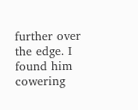further over the edge. I found him cowering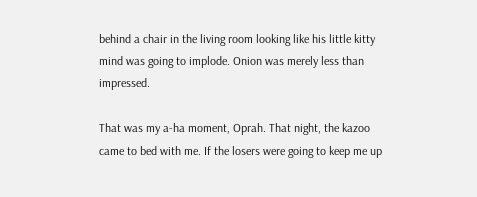behind a chair in the living room looking like his little kitty mind was going to implode. Onion was merely less than impressed.

That was my a-ha moment, Oprah. That night, the kazoo came to bed with me. If the losers were going to keep me up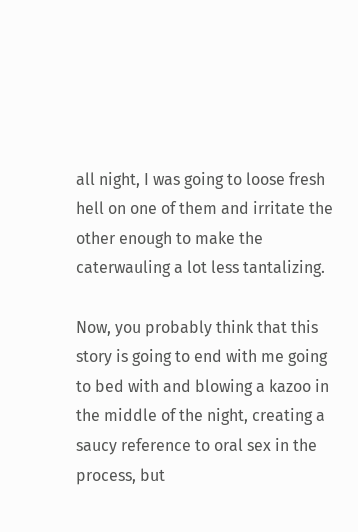all night, I was going to loose fresh hell on one of them and irritate the other enough to make the caterwauling a lot less tantalizing.

Now, you probably think that this story is going to end with me going to bed with and blowing a kazoo in the middle of the night, creating a saucy reference to oral sex in the process, but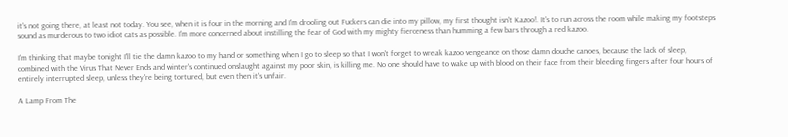it's not going there, at least not today. You see, when it is four in the morning and I'm drooling out Fuckers can die into my pillow, my first thought isn't Kazoo!. It's to run across the room while making my footsteps sound as murderous to two idiot cats as possible. I'm more concerned about instilling the fear of God with my mighty fierceness than humming a few bars through a red kazoo.

I'm thinking that maybe tonight I'll tie the damn kazoo to my hand or something when I go to sleep so that I won't forget to wreak kazoo vengeance on those damn douche canoes, because the lack of sleep, combined with the Virus That Never Ends and winter's continued onslaught against my poor skin, is killing me. No one should have to wake up with blood on their face from their bleeding fingers after four hours of entirely interrupted sleep, unless they're being tortured, but even then it's unfair.

A Lamp From The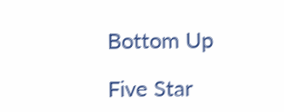Bottom Up

Five Star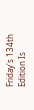Friday's 134th Edition Is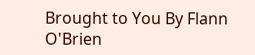Brought to You By Flann O'Brien